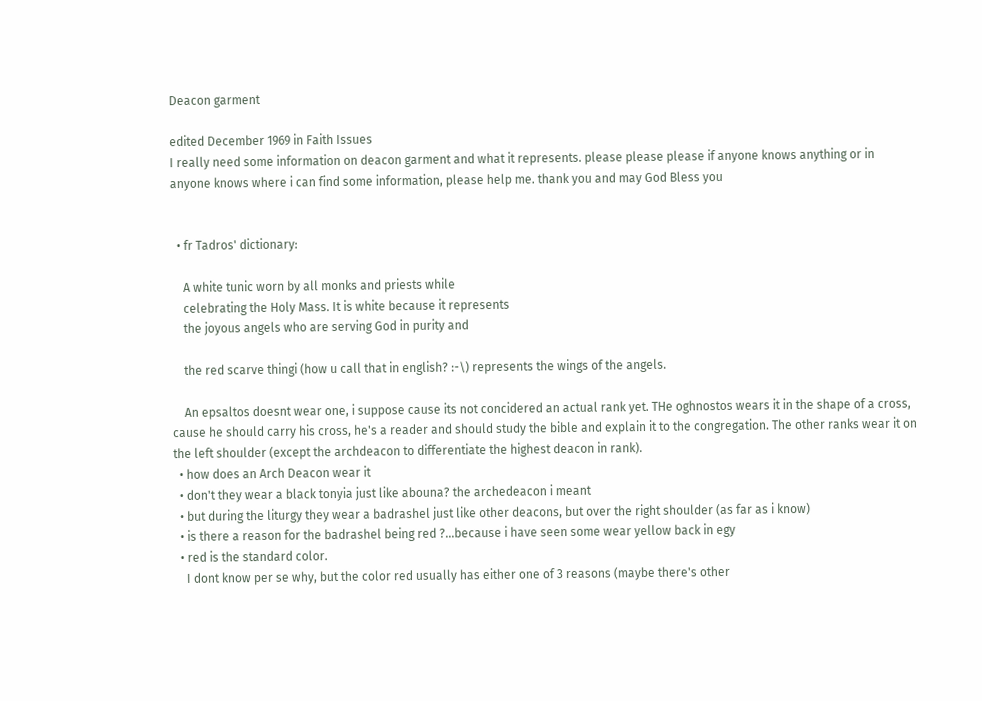Deacon garment

edited December 1969 in Faith Issues
I really need some information on deacon garment and what it represents. please please please if anyone knows anything or in anyone knows where i can find some information, please help me. thank you and may God Bless you


  • fr Tadros' dictionary:

    A white tunic worn by all monks and priests while
    celebrating the Holy Mass. It is white because it represents
    the joyous angels who are serving God in purity and

    the red scarve thingi (how u call that in english? :-\) represents the wings of the angels.

    An epsaltos doesnt wear one, i suppose cause its not concidered an actual rank yet. THe oghnostos wears it in the shape of a cross, cause he should carry his cross, he's a reader and should study the bible and explain it to the congregation. The other ranks wear it on the left shoulder (except the archdeacon to differentiate the highest deacon in rank).
  • how does an Arch Deacon wear it
  • don't they wear a black tonyia just like abouna? the archedeacon i meant
  • but during the liturgy they wear a badrashel just like other deacons, but over the right shoulder (as far as i know)
  • is there a reason for the badrashel being red ?...because i have seen some wear yellow back in egy
  • red is the standard color.
    I dont know per se why, but the color red usually has either one of 3 reasons (maybe there's other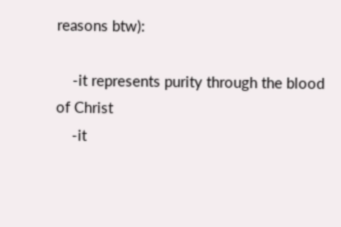reasons btw):

    -it represents purity through the blood of Christ
    -it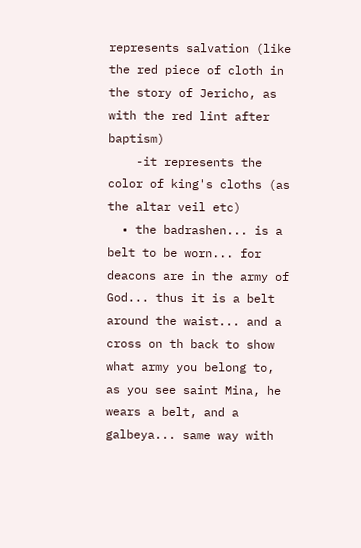represents salvation (like the red piece of cloth in the story of Jericho, as with the red lint after baptism)
    -it represents the color of king's cloths (as the altar veil etc)
  • the badrashen... is a belt to be worn... for deacons are in the army of God... thus it is a belt around the waist... and a cross on th back to show what army you belong to, as you see saint Mina, he wears a belt, and a galbeya... same way with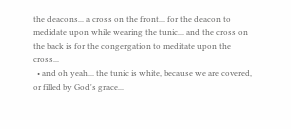the deacons... a cross on the front... for the deacon to medidate upon while wearing the tunic... and the cross on the back is for the congergation to meditate upon the cross...
  • and oh yeah... the tunic is white, because we are covered, or filled by God's grace...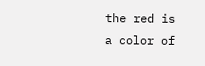the red is a color of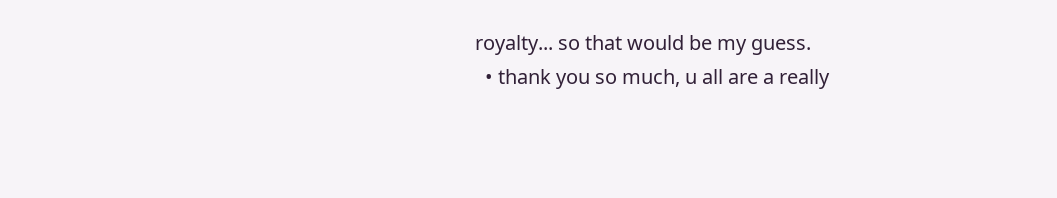royalty... so that would be my guess.
  • thank you so much, u all are a really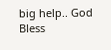big help.. God Bless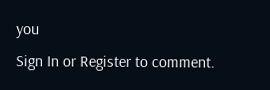you
Sign In or Register to comment.